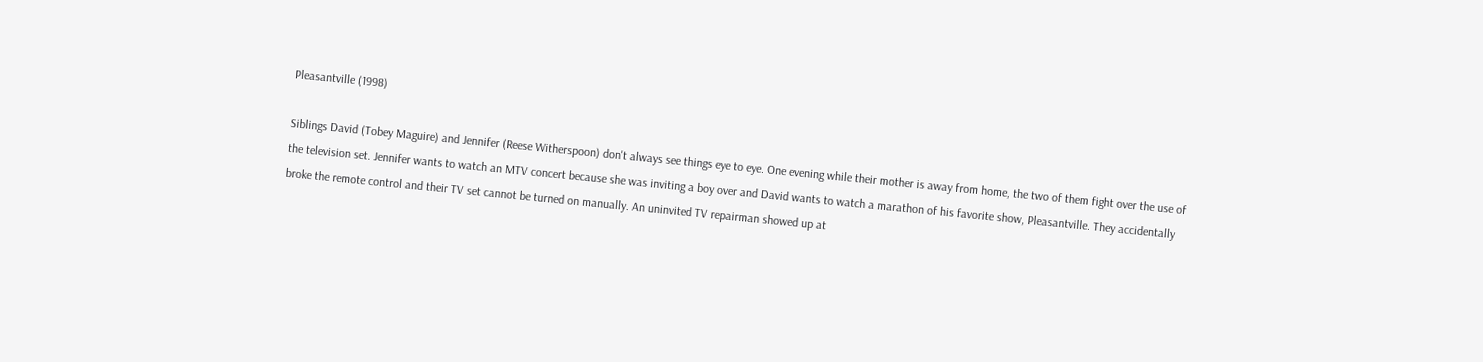Pleasantville (1998)

Siblings David (Tobey Maguire) and Jennifer (Reese Witherspoon) don't always see things eye to eye. One evening while their mother is away from home, the two of them fight over the use of the television set. Jennifer wants to watch an MTV concert because she was inviting a boy over and David wants to watch a marathon of his favorite show, Pleasantville. They accidentally broke the remote control and their TV set cannot be turned on manually. An uninvited TV repairman showed up at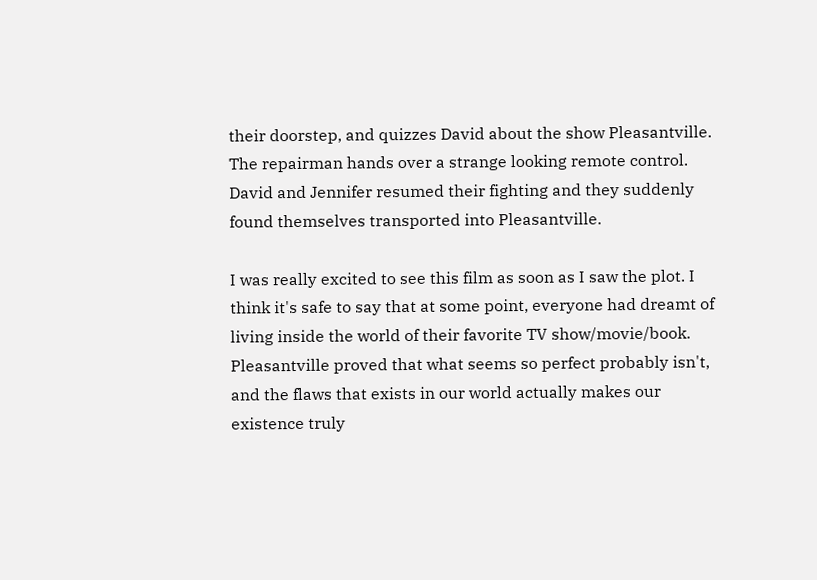their doorstep, and quizzes David about the show Pleasantville. The repairman hands over a strange looking remote control. David and Jennifer resumed their fighting and they suddenly found themselves transported into Pleasantville.

I was really excited to see this film as soon as I saw the plot. I think it's safe to say that at some point, everyone had dreamt of living inside the world of their favorite TV show/movie/book. Pleasantville proved that what seems so perfect probably isn't, and the flaws that exists in our world actually makes our existence truly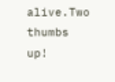alive.Two thumbs up!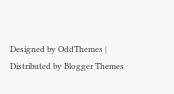Designed by OddThemes | Distributed by Blogger Themes